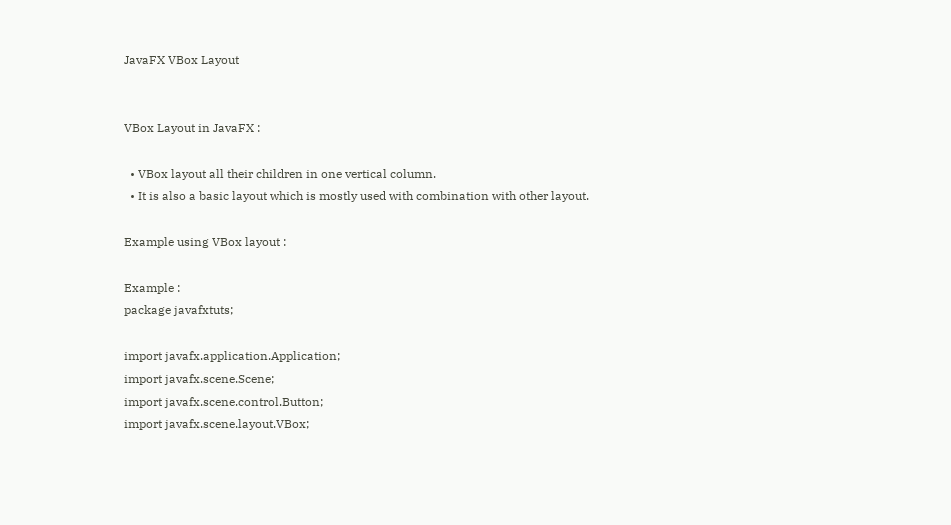JavaFX VBox Layout


VBox Layout in JavaFX :

  • VBox layout all their children in one vertical column.
  • It is also a basic layout which is mostly used with combination with other layout.

Example using VBox layout :

Example :
package javafxtuts;

import javafx.application.Application;
import javafx.scene.Scene;
import javafx.scene.control.Button;
import javafx.scene.layout.VBox;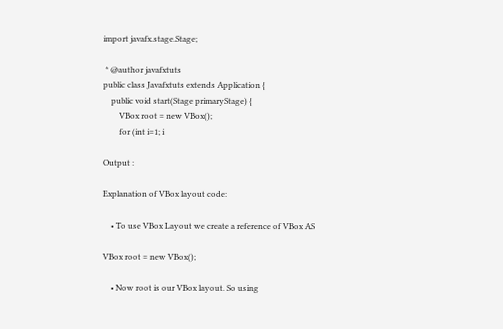import javafx.stage.Stage;

 * @author javafxtuts
public class Javafxtuts extends Application {
    public void start(Stage primaryStage) {
        VBox root = new VBox();
        for (int i=1; i

Output :

Explanation of VBox layout code:

    • To use VBox Layout we create a reference of VBox AS

VBox root = new VBox();

    • Now root is our VBox layout. So using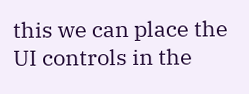this we can place the UI controls in the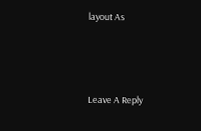layout As



Leave A Reply